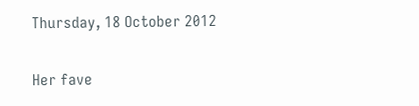Thursday, 18 October 2012

Her fave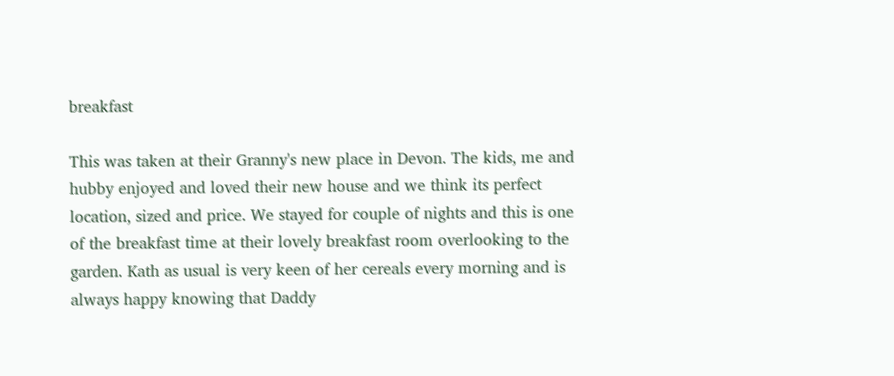breakfast

This was taken at their Granny's new place in Devon. The kids, me and hubby enjoyed and loved their new house and we think its perfect location, sized and price. We stayed for couple of nights and this is one of the breakfast time at their lovely breakfast room overlooking to the garden. Kath as usual is very keen of her cereals every morning and is always happy knowing that Daddy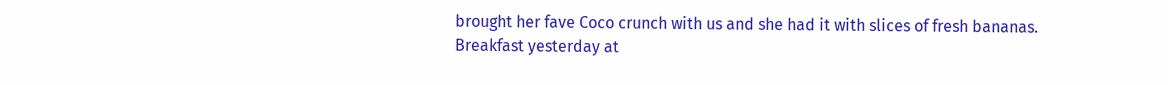brought her fave Coco crunch with us and she had it with slices of fresh bananas.
Breakfast yesterday at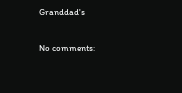Granddad's

No comments: